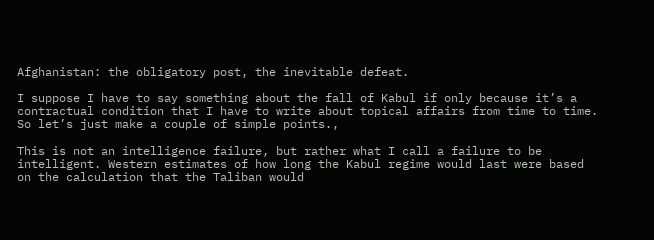Afghanistan: the obligatory post, the inevitable defeat.

I suppose I have to say something about the fall of Kabul if only because it’s a contractual condition that I have to write about topical affairs from time to time. So let’s just make a couple of simple points.,

This is not an intelligence failure, but rather what I call a failure to be intelligent. Western estimates of how long the Kabul regime would last were based on the calculation that the Taliban would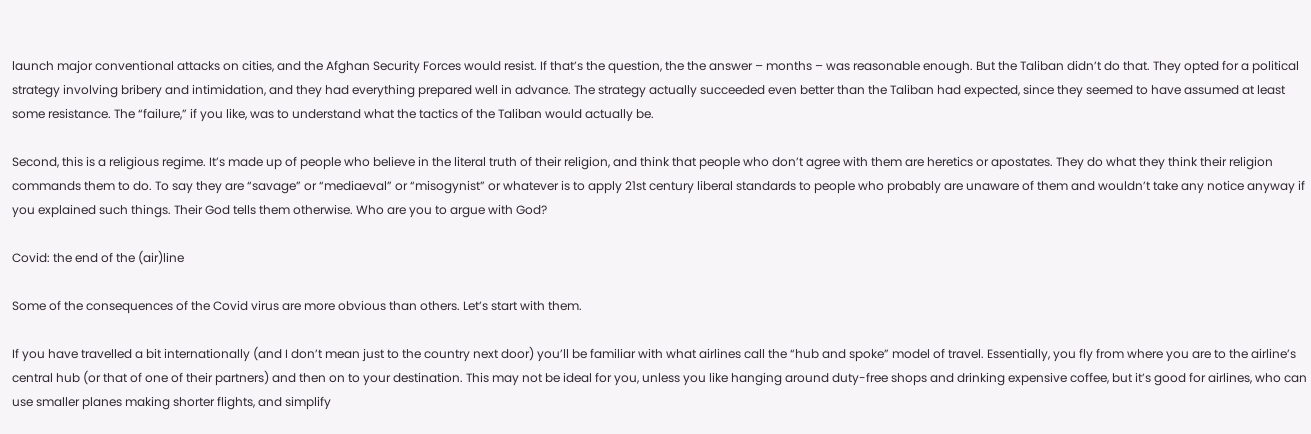launch major conventional attacks on cities, and the Afghan Security Forces would resist. If that’s the question, the the answer – months – was reasonable enough. But the Taliban didn’t do that. They opted for a political strategy involving bribery and intimidation, and they had everything prepared well in advance. The strategy actually succeeded even better than the Taliban had expected, since they seemed to have assumed at least some resistance. The “failure,” if you like, was to understand what the tactics of the Taliban would actually be.

Second, this is a religious regime. It’s made up of people who believe in the literal truth of their religion, and think that people who don’t agree with them are heretics or apostates. They do what they think their religion commands them to do. To say they are “savage” or “mediaeval” or “misogynist” or whatever is to apply 21st century liberal standards to people who probably are unaware of them and wouldn’t take any notice anyway if you explained such things. Their God tells them otherwise. Who are you to argue with God?

Covid: the end of the (air)line

Some of the consequences of the Covid virus are more obvious than others. Let’s start with them.

If you have travelled a bit internationally (and I don’t mean just to the country next door) you’ll be familiar with what airlines call the “hub and spoke” model of travel. Essentially, you fly from where you are to the airline’s central hub (or that of one of their partners) and then on to your destination. This may not be ideal for you, unless you like hanging around duty-free shops and drinking expensive coffee, but it’s good for airlines, who can use smaller planes making shorter flights, and simplify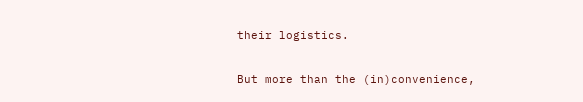their logistics.

But more than the (in)convenience,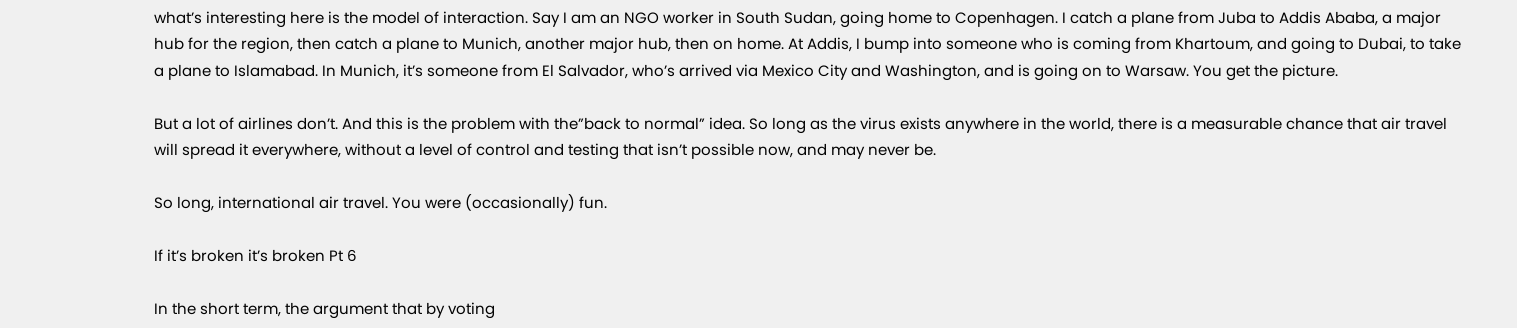what’s interesting here is the model of interaction. Say I am an NGO worker in South Sudan, going home to Copenhagen. I catch a plane from Juba to Addis Ababa, a major hub for the region, then catch a plane to Munich, another major hub, then on home. At Addis, I bump into someone who is coming from Khartoum, and going to Dubai, to take a plane to Islamabad. In Munich, it’s someone from El Salvador, who’s arrived via Mexico City and Washington, and is going on to Warsaw. You get the picture.

But a lot of airlines don’t. And this is the problem with the”back to normal” idea. So long as the virus exists anywhere in the world, there is a measurable chance that air travel will spread it everywhere, without a level of control and testing that isn’t possible now, and may never be.

So long, international air travel. You were (occasionally) fun.

If it’s broken it’s broken Pt 6

In the short term, the argument that by voting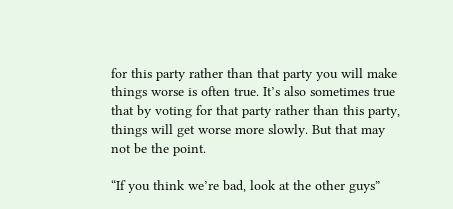for this party rather than that party you will make things worse is often true. It’s also sometimes true that by voting for that party rather than this party, things will get worse more slowly. But that may not be the point.

“If you think we’re bad, look at the other guys”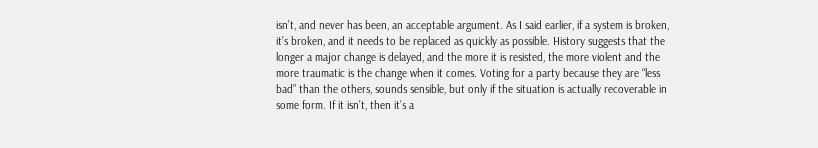isn’t, and never has been, an acceptable argument. As I said earlier, if a system is broken, it’s broken, and it needs to be replaced as quickly as possible. History suggests that the longer a major change is delayed, and the more it is resisted, the more violent and the more traumatic is the change when it comes. Voting for a party because they are “less bad” than the others, sounds sensible, but only if the situation is actually recoverable in some form. If it isn’t, then it’s a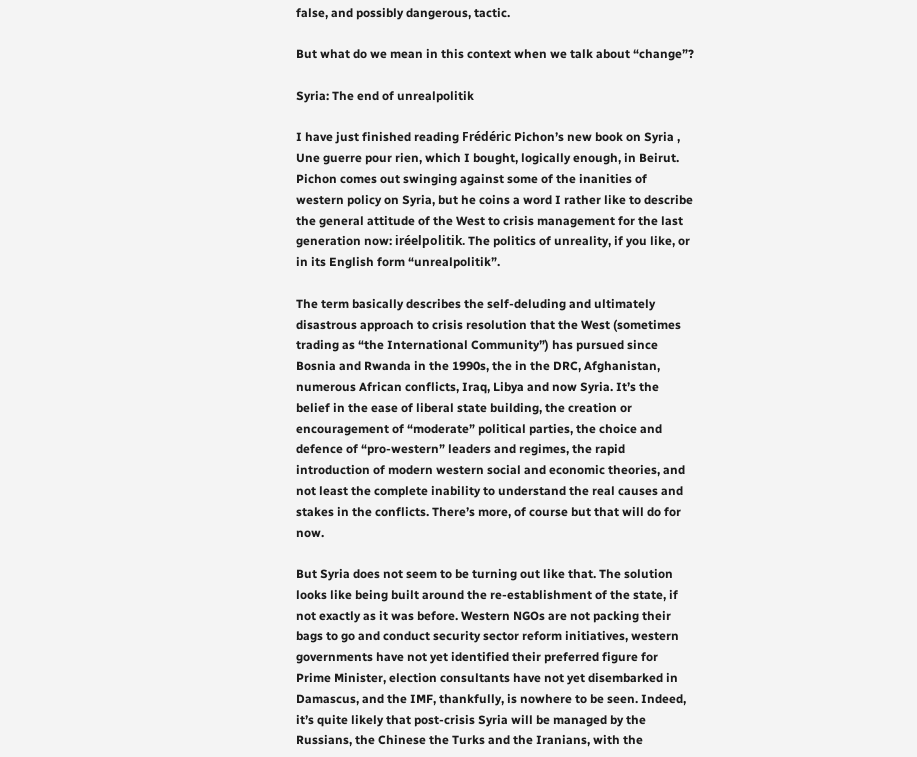false, and possibly dangerous, tactic.

But what do we mean in this context when we talk about “change”?

Syria: The end of unrealpolitik

I have just finished reading Frédéric Pichon’s new book on Syria , Une guerre pour rien, which I bought, logically enough, in Beirut. Pichon comes out swinging against some of the inanities of western policy on Syria, but he coins a word I rather like to describe the general attitude of the West to crisis management for the last generation now: iréelpolitik. The politics of unreality, if you like, or in its English form “unrealpolitik”.

The term basically describes the self-deluding and ultimately disastrous approach to crisis resolution that the West (sometimes trading as “the International Community”) has pursued since Bosnia and Rwanda in the 1990s, the in the DRC, Afghanistan, numerous African conflicts, Iraq, Libya and now Syria. It’s the belief in the ease of liberal state building, the creation or encouragement of “moderate” political parties, the choice and defence of “pro-western” leaders and regimes, the rapid introduction of modern western social and economic theories, and not least the complete inability to understand the real causes and stakes in the conflicts. There’s more, of course but that will do for now.

But Syria does not seem to be turning out like that. The solution looks like being built around the re-establishment of the state, if not exactly as it was before. Western NGOs are not packing their bags to go and conduct security sector reform initiatives, western governments have not yet identified their preferred figure for Prime Minister, election consultants have not yet disembarked in Damascus, and the IMF, thankfully, is nowhere to be seen. Indeed, it’s quite likely that post-crisis Syria will be managed by the Russians, the Chinese the Turks and the Iranians, with the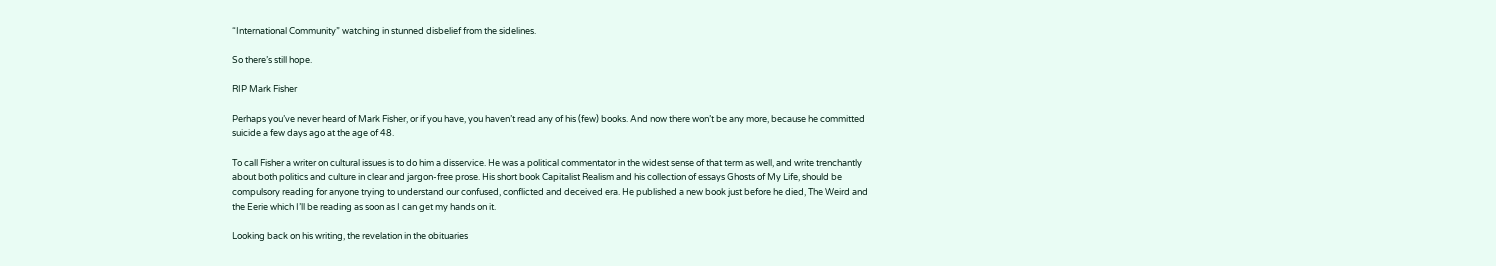“International Community” watching in stunned disbelief from the sidelines.

So there’s still hope.

RIP Mark Fisher

Perhaps you’ve never heard of Mark Fisher, or if you have, you haven’t read any of his (few) books. And now there won’t be any more, because he committed suicide a few days ago at the age of 48.

To call Fisher a writer on cultural issues is to do him a disservice. He was a political commentator in the widest sense of that term as well, and write trenchantly about both politics and culture in clear and jargon-free prose. His short book Capitalist Realism and his collection of essays Ghosts of My Life, should be compulsory reading for anyone trying to understand our confused, conflicted and deceived era. He published a new book just before he died, The Weird and the Eerie which I’ll be reading as soon as I can get my hands on it.

Looking back on his writing, the revelation in the obituaries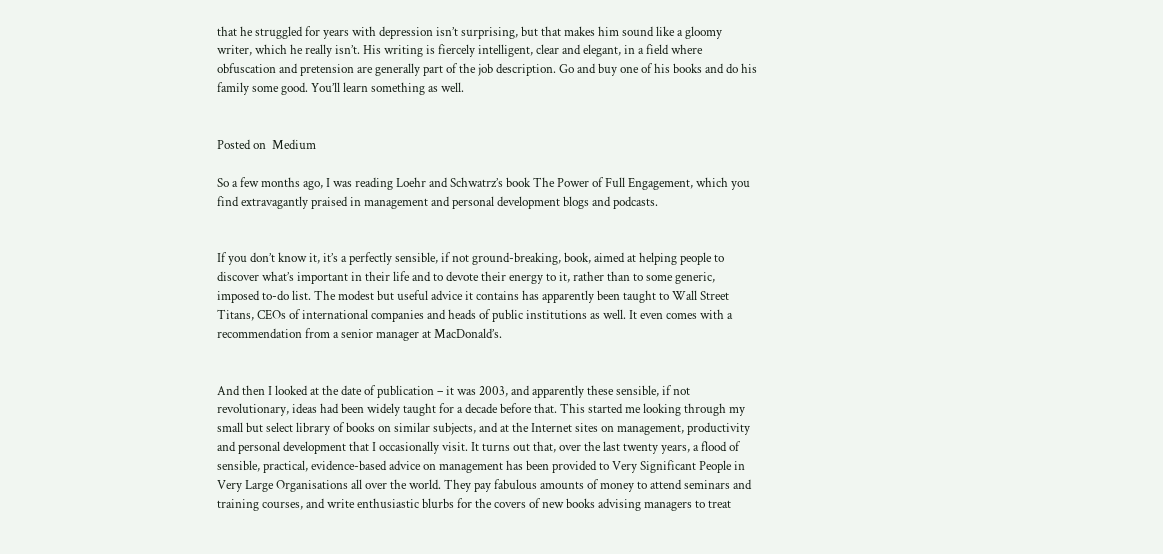that he struggled for years with depression isn’t surprising, but that makes him sound like a gloomy writer, which he really isn’t. His writing is fiercely intelligent, clear and elegant, in a field where obfuscation and pretension are generally part of the job description. Go and buy one of his books and do his family some good. You’ll learn something as well.


Posted on  Medium

So a few months ago, I was reading Loehr and Schwatrz’s book The Power of Full Engagement, which you find extravagantly praised in management and personal development blogs and podcasts.


If you don’t know it, it’s a perfectly sensible, if not ground-breaking, book, aimed at helping people to discover what’s important in their life and to devote their energy to it, rather than to some generic, imposed to-do list. The modest but useful advice it contains has apparently been taught to Wall Street Titans, CEOs of international companies and heads of public institutions as well. It even comes with a recommendation from a senior manager at MacDonald’s.


And then I looked at the date of publication – it was 2003, and apparently these sensible, if not revolutionary, ideas had been widely taught for a decade before that. This started me looking through my small but select library of books on similar subjects, and at the Internet sites on management, productivity and personal development that I occasionally visit. It turns out that, over the last twenty years, a flood of sensible, practical, evidence-based advice on management has been provided to Very Significant People in Very Large Organisations all over the world. They pay fabulous amounts of money to attend seminars and training courses, and write enthusiastic blurbs for the covers of new books advising managers to treat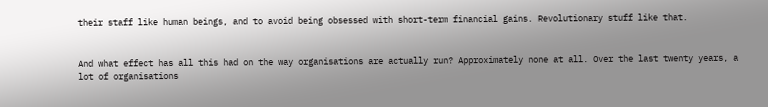their staff like human beings, and to avoid being obsessed with short-term financial gains. Revolutionary stuff like that.


And what effect has all this had on the way organisations are actually run? Approximately none at all. Over the last twenty years, a lot of organisations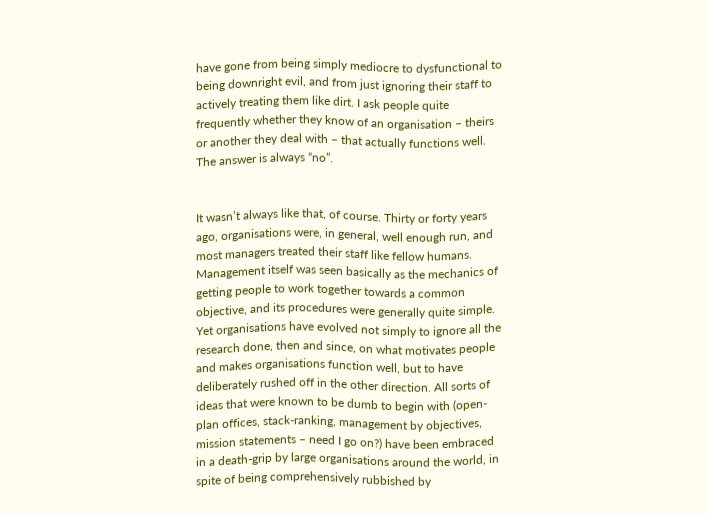have gone from being simply mediocre to dysfunctional to being downright evil, and from just ignoring their staff to actively treating them like dirt. I ask people quite frequently whether they know of an organisation – theirs or another they deal with – that actually functions well. The answer is always “no”.


It wasn’t always like that, of course. Thirty or forty years ago, organisations were, in general, well enough run, and most managers treated their staff like fellow humans. Management itself was seen basically as the mechanics of getting people to work together towards a common objective, and its procedures were generally quite simple. Yet organisations have evolved not simply to ignore all the research done, then and since, on what motivates people and makes organisations function well, but to have deliberately rushed off in the other direction. All sorts of ideas that were known to be dumb to begin with (open-plan offices, stack-ranking, management by objectives, mission statements – need I go on?) have been embraced in a death-grip by large organisations around the world, in spite of being comprehensively rubbished by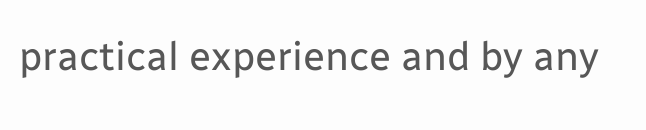practical experience and by any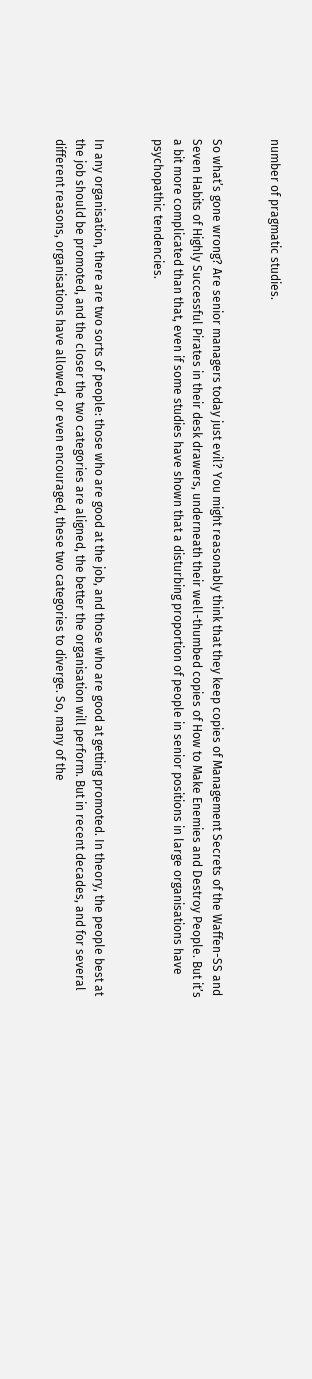number of pragmatic studies.


So what’s gone wrong? Are senior managers today just evil? You might reasonably think that they keep copies of Management Secrets of the Waffen-SS and Seven Habits of Highly Successful Pirates in their desk drawers, underneath their well-thumbed copies of How to Make Enemies and Destroy People. But it’s a bit more complicated than that, even if some studies have shown that a disturbing proportion of people in senior positions in large organisations have psychopathic tendencies.


In any organisation, there are two sorts of people: those who are good at the job, and those who are good at getting promoted. In theory, the people best at the job should be promoted, and the closer the two categories are aligned, the better the organisation will perform. But in recent decades, and for several different reasons, organisations have allowed, or even encouraged, these two categories to diverge. So, many of the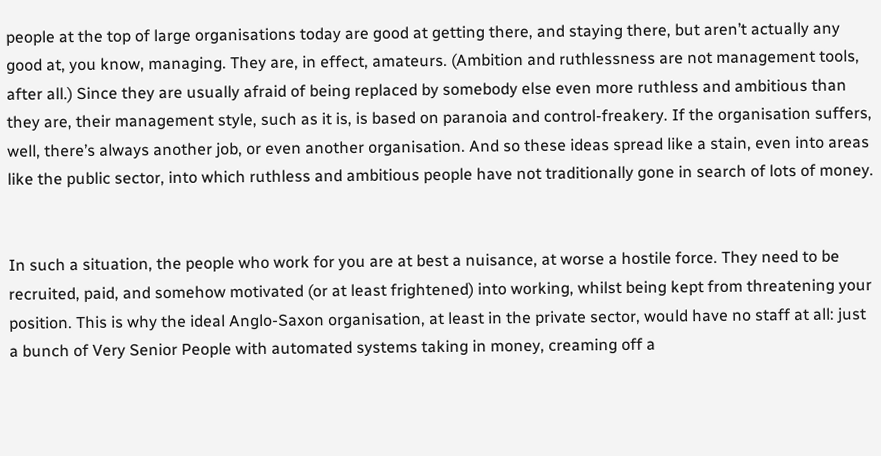people at the top of large organisations today are good at getting there, and staying there, but aren’t actually any good at, you know, managing. They are, in effect, amateurs. (Ambition and ruthlessness are not management tools, after all.) Since they are usually afraid of being replaced by somebody else even more ruthless and ambitious than they are, their management style, such as it is, is based on paranoia and control-freakery. If the organisation suffers, well, there’s always another job, or even another organisation. And so these ideas spread like a stain, even into areas like the public sector, into which ruthless and ambitious people have not traditionally gone in search of lots of money.


In such a situation, the people who work for you are at best a nuisance, at worse a hostile force. They need to be recruited, paid, and somehow motivated (or at least frightened) into working, whilst being kept from threatening your position. This is why the ideal Anglo-Saxon organisation, at least in the private sector, would have no staff at all: just a bunch of Very Senior People with automated systems taking in money, creaming off a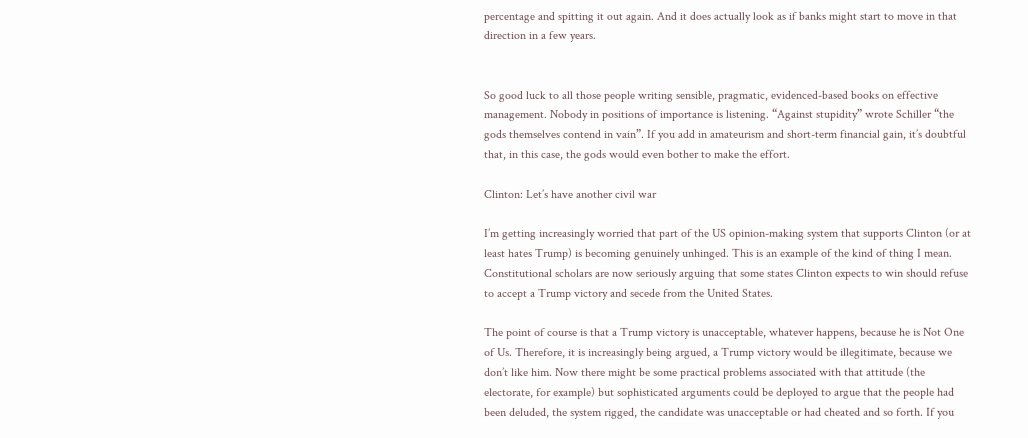percentage and spitting it out again. And it does actually look as if banks might start to move in that direction in a few years.


So good luck to all those people writing sensible, pragmatic, evidenced-based books on effective management. Nobody in positions of importance is listening. “Against stupidity” wrote Schiller “the gods themselves contend in vain”. If you add in amateurism and short-term financial gain, it’s doubtful that, in this case, the gods would even bother to make the effort.

Clinton: Let’s have another civil war

I’m getting increasingly worried that part of the US opinion-making system that supports Clinton (or at least hates Trump) is becoming genuinely unhinged. This is an example of the kind of thing I mean.  Constitutional scholars are now seriously arguing that some states Clinton expects to win should refuse to accept a Trump victory and secede from the United States.

The point of course is that a Trump victory is unacceptable, whatever happens, because he is Not One of Us. Therefore, it is increasingly being argued, a Trump victory would be illegitimate, because we don’t like him. Now there might be some practical problems associated with that attitude (the electorate, for example) but sophisticated arguments could be deployed to argue that the people had been deluded, the system rigged, the candidate was unacceptable or had cheated and so forth. If you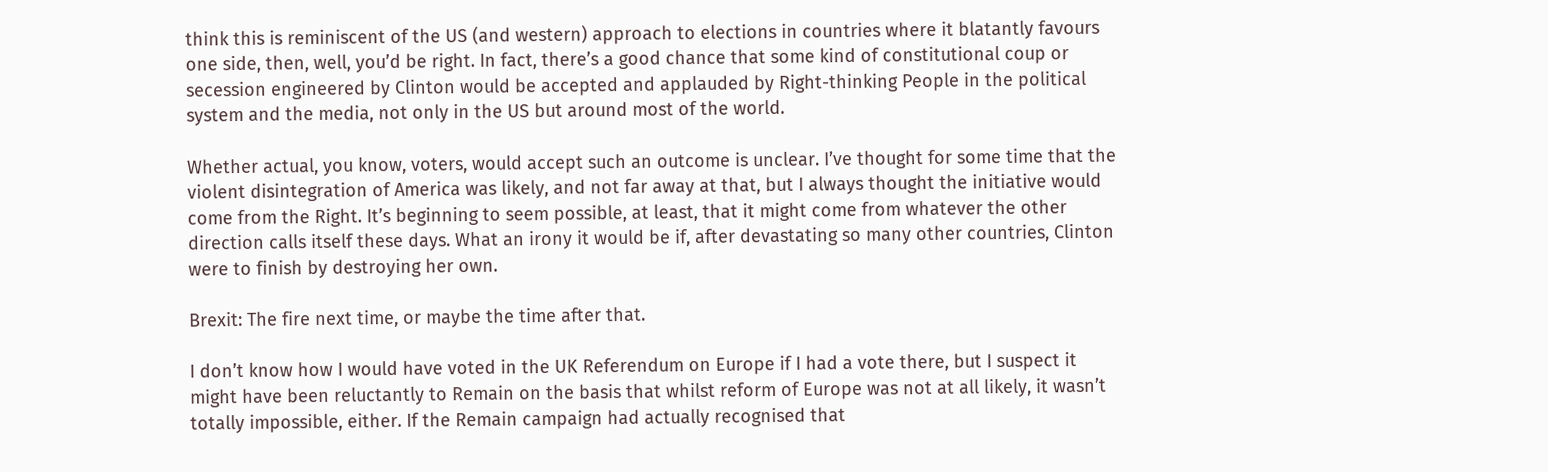think this is reminiscent of the US (and western) approach to elections in countries where it blatantly favours one side, then, well, you’d be right. In fact, there’s a good chance that some kind of constitutional coup or secession engineered by Clinton would be accepted and applauded by Right-thinking People in the political system and the media, not only in the US but around most of the world.

Whether actual, you know, voters, would accept such an outcome is unclear. I’ve thought for some time that the violent disintegration of America was likely, and not far away at that, but I always thought the initiative would come from the Right. It’s beginning to seem possible, at least, that it might come from whatever the other direction calls itself these days. What an irony it would be if, after devastating so many other countries, Clinton were to finish by destroying her own.

Brexit: The fire next time, or maybe the time after that.

I don’t know how I would have voted in the UK Referendum on Europe if I had a vote there, but I suspect it might have been reluctantly to Remain on the basis that whilst reform of Europe was not at all likely, it wasn’t totally impossible, either. If the Remain campaign had actually recognised that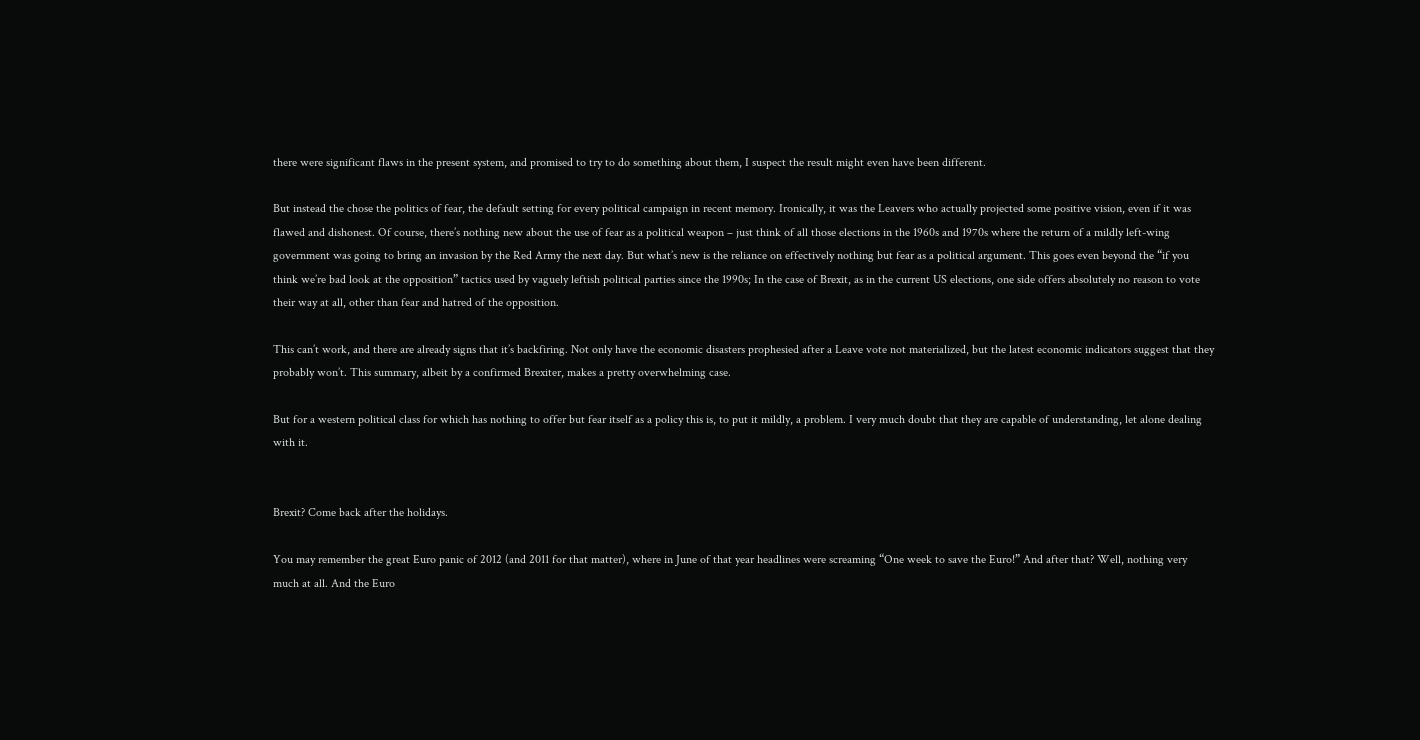there were significant flaws in the present system, and promised to try to do something about them, I suspect the result might even have been different.

But instead the chose the politics of fear, the default setting for every political campaign in recent memory. Ironically, it was the Leavers who actually projected some positive vision, even if it was flawed and dishonest. Of course, there’s nothing new about the use of fear as a political weapon – just think of all those elections in the 1960s and 1970s where the return of a mildly left-wing government was going to bring an invasion by the Red Army the next day. But what’s new is the reliance on effectively nothing but fear as a political argument. This goes even beyond the “if you think we’re bad look at the opposition” tactics used by vaguely leftish political parties since the 1990s; In the case of Brexit, as in the current US elections, one side offers absolutely no reason to vote their way at all, other than fear and hatred of the opposition.

This can’t work, and there are already signs that it’s backfiring. Not only have the economic disasters prophesied after a Leave vote not materialized, but the latest economic indicators suggest that they probably won’t. This summary, albeit by a confirmed Brexiter, makes a pretty overwhelming case.

But for a western political class for which has nothing to offer but fear itself as a policy this is, to put it mildly, a problem. I very much doubt that they are capable of understanding, let alone dealing with it.


Brexit? Come back after the holidays.

You may remember the great Euro panic of 2012 (and 2011 for that matter), where in June of that year headlines were screaming “One week to save the Euro!” And after that? Well, nothing very much at all. And the Euro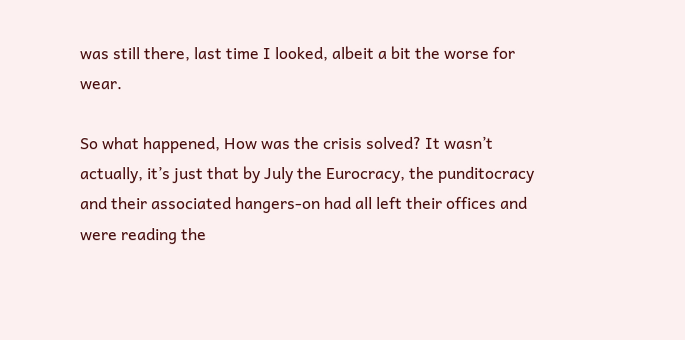was still there, last time I looked, albeit a bit the worse for wear.

So what happened, How was the crisis solved? It wasn’t actually, it’s just that by July the Eurocracy, the punditocracy and their associated hangers-on had all left their offices and were reading the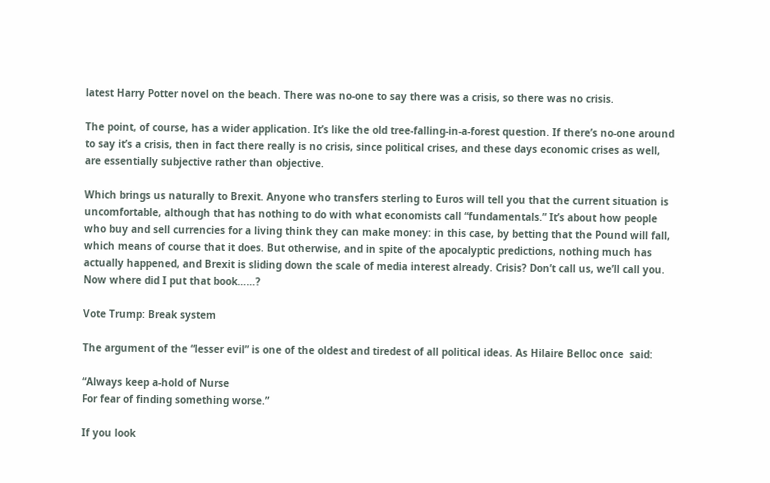latest Harry Potter novel on the beach. There was no-one to say there was a crisis, so there was no crisis.

The point, of course, has a wider application. It’s like the old tree-falling-in-a-forest question. If there’s no-one around to say it’s a crisis, then in fact there really is no crisis, since political crises, and these days economic crises as well, are essentially subjective rather than objective.

Which brings us naturally to Brexit. Anyone who transfers sterling to Euros will tell you that the current situation is uncomfortable, although that has nothing to do with what economists call “fundamentals.” It’s about how people who buy and sell currencies for a living think they can make money: in this case, by betting that the Pound will fall, which means of course that it does. But otherwise, and in spite of the apocalyptic predictions, nothing much has actually happened, and Brexit is sliding down the scale of media interest already. Crisis? Don’t call us, we’ll call you. Now where did I put that book……?

Vote Trump: Break system

The argument of the “lesser evil” is one of the oldest and tiredest of all political ideas. As Hilaire Belloc once  said:

“Always keep a-hold of Nurse
For fear of finding something worse.”

If you look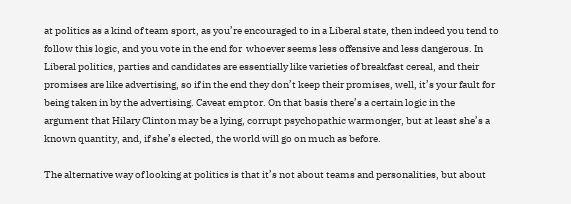at politics as a kind of team sport, as you’re encouraged to in a Liberal state, then indeed you tend to follow this logic, and you vote in the end for  whoever seems less offensive and less dangerous. In Liberal politics, parties and candidates are essentially like varieties of breakfast cereal, and their promises are like advertising, so if in the end they don’t keep their promises, well, it’s your fault for being taken in by the advertising. Caveat emptor. On that basis there’s a certain logic in the argument that Hilary Clinton may be a lying, corrupt psychopathic warmonger, but at least she’s a known quantity, and, if she’s elected, the world will go on much as before.

The alternative way of looking at politics is that it’s not about teams and personalities, but about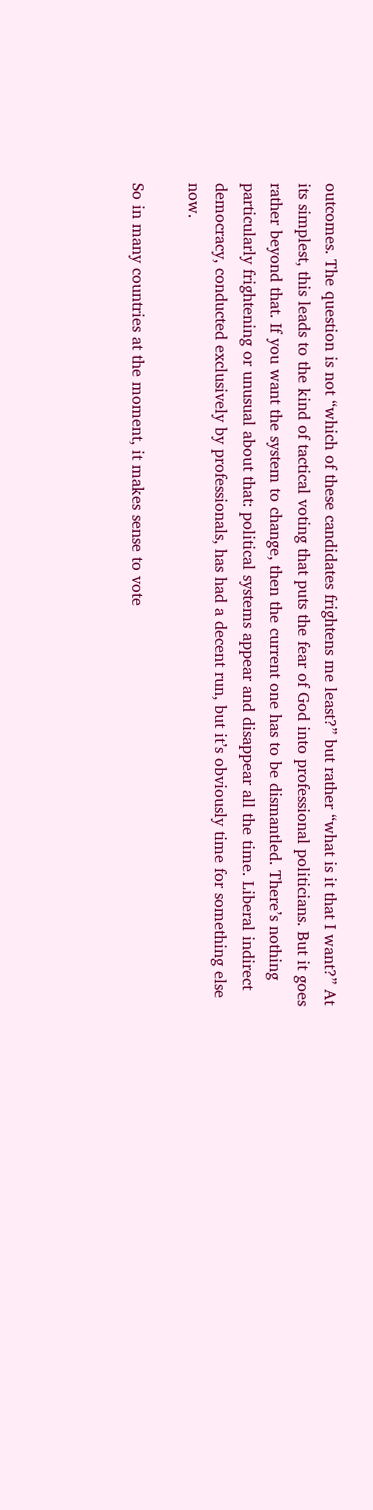outcomes. The question is not “which of these candidates frightens me least?” but rather “what is it that I want?” At its simplest, this leads to the kind of tactical voting that puts the fear of God into professional politicians. But it goes rather beyond that. If you want the system to change, then the current one has to be dismantled. There’s nothing particularly frightening or unusual about that: political systems appear and disappear all the time. Liberal indirect democracy, conducted exclusively by professionals, has had a decent run, but it’s obviously time for something else now.

So in many countries at the moment, it makes sense to vote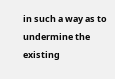in such a way as to undermine the existing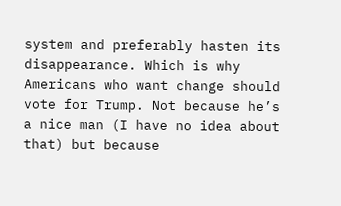system and preferably hasten its disappearance. Which is why Americans who want change should vote for Trump. Not because he’s a nice man (I have no idea about that) but because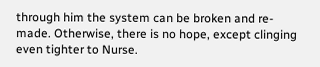through him the system can be broken and re-made. Otherwise, there is no hope, except clinging even tighter to Nurse.